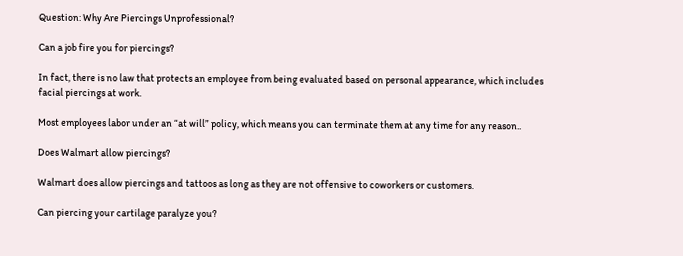Question: Why Are Piercings Unprofessional?

Can a job fire you for piercings?

In fact, there is no law that protects an employee from being evaluated based on personal appearance, which includes facial piercings at work.

Most employees labor under an “at will” policy, which means you can terminate them at any time for any reason..

Does Walmart allow piercings?

Walmart does allow piercings and tattoos as long as they are not offensive to coworkers or customers.

Can piercing your cartilage paralyze you?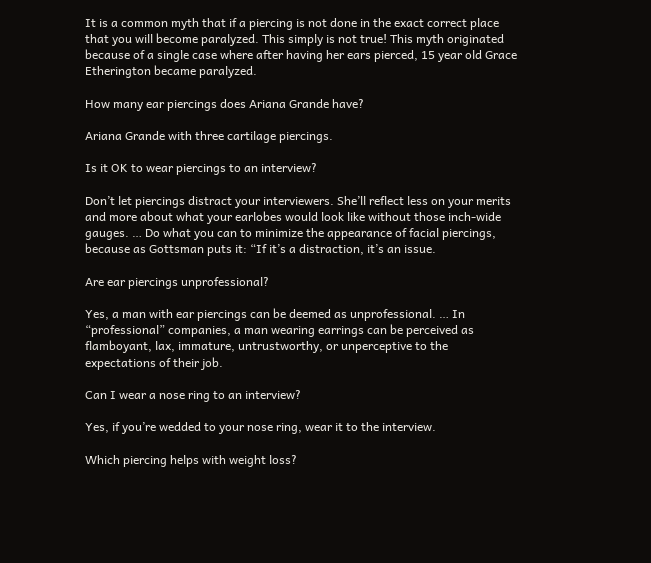It is a common myth that if a piercing is not done in the exact correct place that you will become paralyzed. This simply is not true! This myth originated because of a single case where after having her ears pierced, 15 year old Grace Etherington became paralyzed.

How many ear piercings does Ariana Grande have?

Ariana Grande with three cartilage piercings.

Is it OK to wear piercings to an interview?

Don’t let piercings distract your interviewers. She’ll reflect less on your merits and more about what your earlobes would look like without those inch-wide gauges. … Do what you can to minimize the appearance of facial piercings, because as Gottsman puts it: “If it’s a distraction, it’s an issue.

Are ear piercings unprofessional?

Yes, a man with ear piercings can be deemed as unprofessional. … In “professional” companies, a man wearing earrings can be perceived as flamboyant, lax, immature, untrustworthy, or unperceptive to the expectations of their job.

Can I wear a nose ring to an interview?

Yes, if you’re wedded to your nose ring, wear it to the interview.

Which piercing helps with weight loss?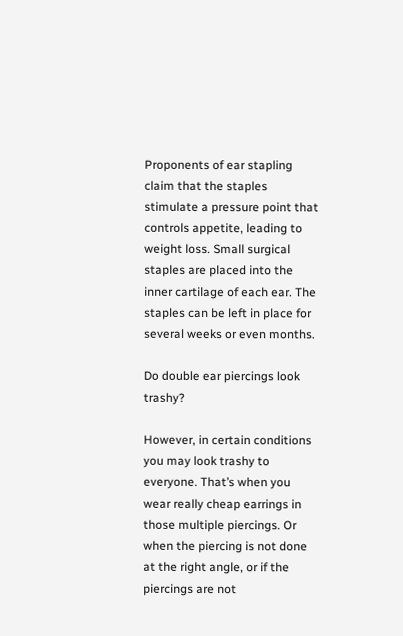Proponents of ear stapling claim that the staples stimulate a pressure point that controls appetite, leading to weight loss. Small surgical staples are placed into the inner cartilage of each ear. The staples can be left in place for several weeks or even months.

Do double ear piercings look trashy?

However, in certain conditions you may look trashy to everyone. That’s when you wear really cheap earrings in those multiple piercings. Or when the piercing is not done at the right angle, or if the piercings are not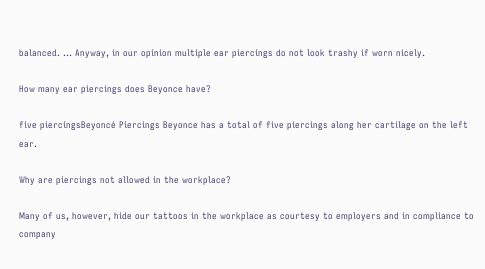balanced. … Anyway, in our opinion multiple ear piercings do not look trashy if worn nicely.

How many ear piercings does Beyonce have?

five piercingsBeyoncé Piercings Beyonce has a total of five piercings along her cartilage on the left ear.

Why are piercings not allowed in the workplace?

Many of us, however, hide our tattoos in the workplace as courtesy to employers and in compliance to company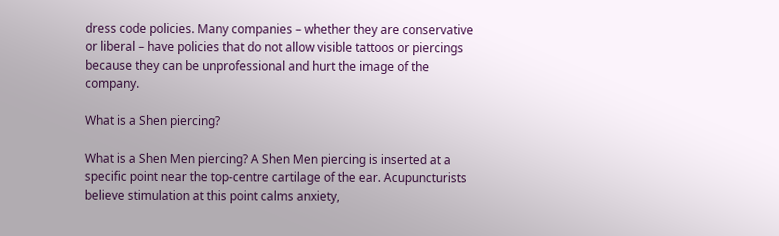dress code policies. Many companies – whether they are conservative or liberal – have policies that do not allow visible tattoos or piercings because they can be unprofessional and hurt the image of the company.

What is a Shen piercing?

What is a Shen Men piercing? A Shen Men piercing is inserted at a specific point near the top-centre cartilage of the ear. Acupuncturists believe stimulation at this point calms anxiety,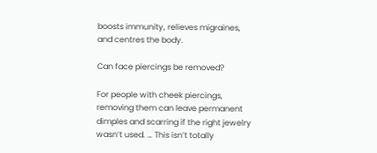boosts immunity, relieves migraines, and centres the body.

Can face piercings be removed?

For people with cheek piercings, removing them can leave permanent dimples and scarring if the right jewelry wasn’t used. … This isn’t totally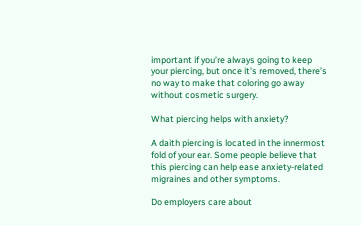important if you’re always going to keep your piercing, but once it’s removed, there’s no way to make that coloring go away without cosmetic surgery.

What piercing helps with anxiety?

A daith piercing is located in the innermost fold of your ear. Some people believe that this piercing can help ease anxiety-related migraines and other symptoms.

Do employers care about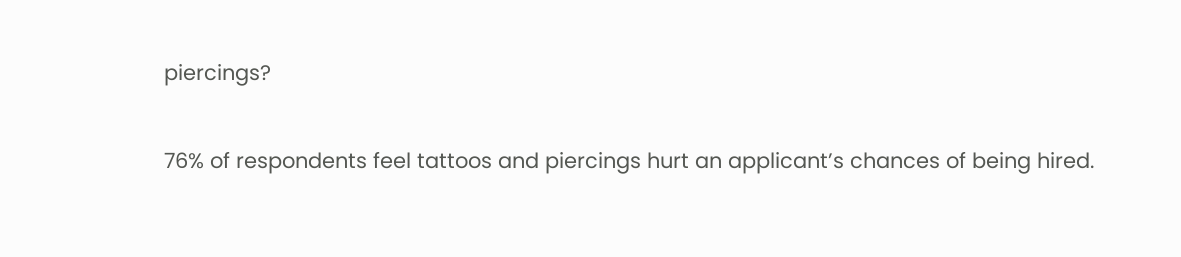piercings?

76% of respondents feel tattoos and piercings hurt an applicant’s chances of being hired.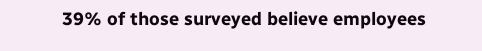39% of those surveyed believe employees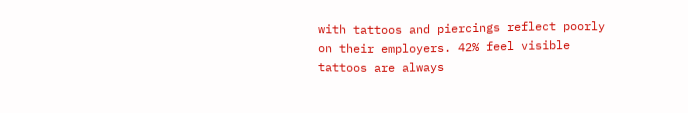with tattoos and piercings reflect poorly on their employers. 42% feel visible tattoos are always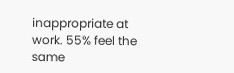inappropriate at work. 55% feel the same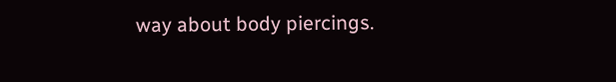way about body piercings.